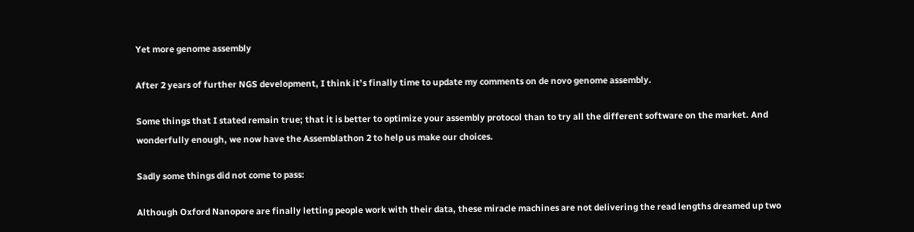Yet more genome assembly

After 2 years of further NGS development, I think it’s finally time to update my comments on de novo genome assembly.

Some things that I stated remain true; that it is better to optimize your assembly protocol than to try all the different software on the market. And wonderfully enough, we now have the Assemblathon 2 to help us make our choices.

Sadly some things did not come to pass:

Although Oxford Nanopore are finally letting people work with their data, these miracle machines are not delivering the read lengths dreamed up two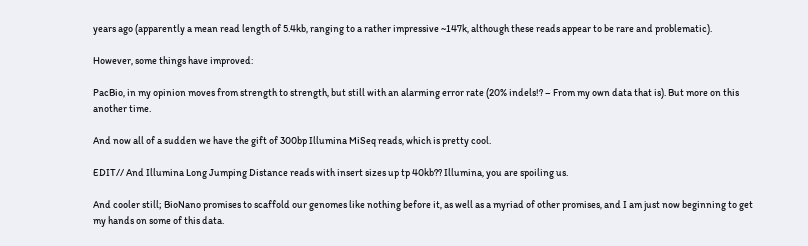years ago (apparently a mean read length of 5.4kb, ranging to a rather impressive ~147k, although these reads appear to be rare and problematic).

However, some things have improved:

PacBio, in my opinion moves from strength to strength, but still with an alarming error rate (20% indels!? – From my own data that is). But more on this another time.

And now all of a sudden we have the gift of 300bp Illumina MiSeq reads, which is pretty cool.

EDIT// And Illumina Long Jumping Distance reads with insert sizes up tp 40kb?? Illumina, you are spoiling us.

And cooler still; BioNano promises to scaffold our genomes like nothing before it, as well as a myriad of other promises, and I am just now beginning to get my hands on some of this data.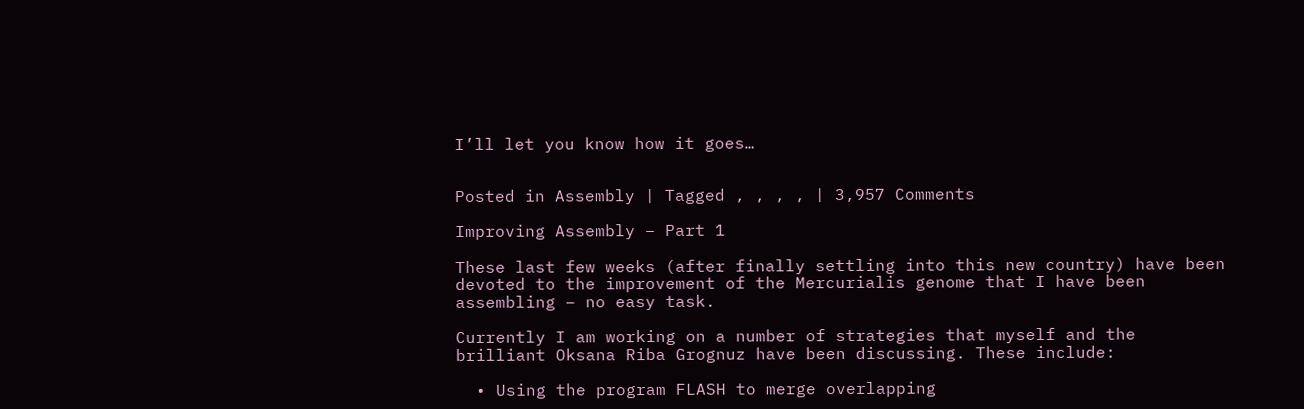I’ll let you know how it goes…


Posted in Assembly | Tagged , , , , | 3,957 Comments

Improving Assembly – Part 1

These last few weeks (after finally settling into this new country) have been devoted to the improvement of the Mercurialis genome that I have been assembling – no easy task.

Currently I am working on a number of strategies that myself and the brilliant Oksana Riba Grognuz have been discussing. These include:

  • Using the program FLASH to merge overlapping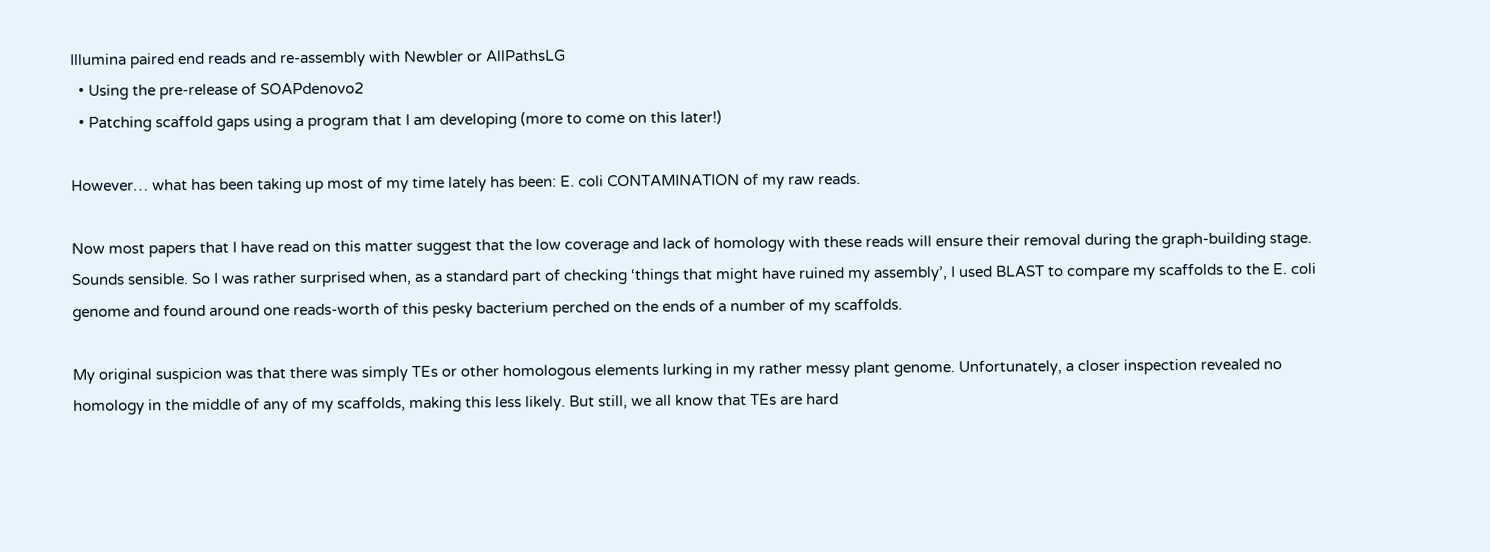Illumina paired end reads and re-assembly with Newbler or AllPathsLG
  • Using the pre-release of SOAPdenovo2
  • Patching scaffold gaps using a program that I am developing (more to come on this later!)

However… what has been taking up most of my time lately has been: E. coli CONTAMINATION of my raw reads.

Now most papers that I have read on this matter suggest that the low coverage and lack of homology with these reads will ensure their removal during the graph-building stage. Sounds sensible. So I was rather surprised when, as a standard part of checking ‘things that might have ruined my assembly’, I used BLAST to compare my scaffolds to the E. coli genome and found around one reads-worth of this pesky bacterium perched on the ends of a number of my scaffolds.

My original suspicion was that there was simply TEs or other homologous elements lurking in my rather messy plant genome. Unfortunately, a closer inspection revealed no homology in the middle of any of my scaffolds, making this less likely. But still, we all know that TEs are hard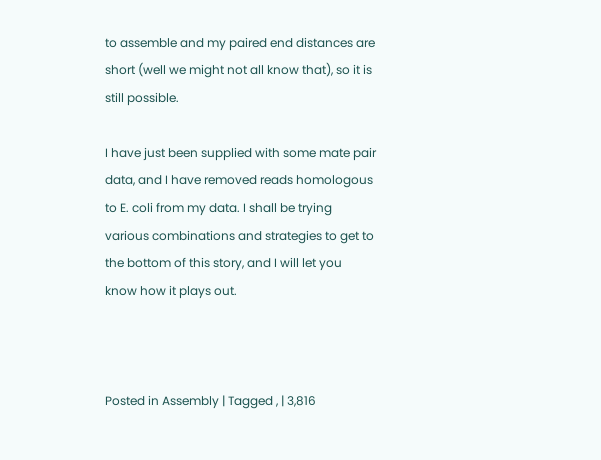to assemble and my paired end distances are short (well we might not all know that), so it is still possible.

I have just been supplied with some mate pair data, and I have removed reads homologous to E. coli from my data. I shall be trying various combinations and strategies to get to the bottom of this story, and I will let you know how it plays out.



Posted in Assembly | Tagged , | 3,816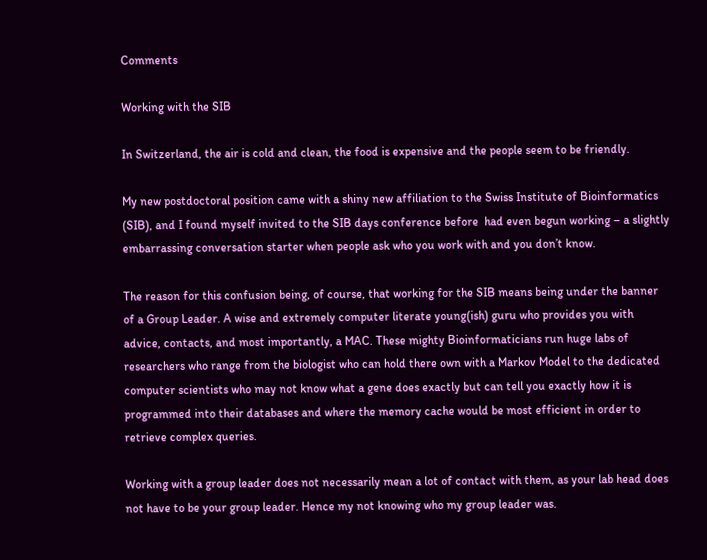Comments

Working with the SIB

In Switzerland, the air is cold and clean, the food is expensive and the people seem to be friendly.

My new postdoctoral position came with a shiny new affiliation to the Swiss Institute of Bioinformatics (SIB), and I found myself invited to the SIB days conference before  had even begun working – a slightly embarrassing conversation starter when people ask who you work with and you don’t know.

The reason for this confusion being, of course, that working for the SIB means being under the banner of a Group Leader. A wise and extremely computer literate young(ish) guru who provides you with advice, contacts, and most importantly, a MAC. These mighty Bioinformaticians run huge labs of researchers who range from the biologist who can hold there own with a Markov Model to the dedicated computer scientists who may not know what a gene does exactly but can tell you exactly how it is programmed into their databases and where the memory cache would be most efficient in order to retrieve complex queries.

Working with a group leader does not necessarily mean a lot of contact with them, as your lab head does not have to be your group leader. Hence my not knowing who my group leader was.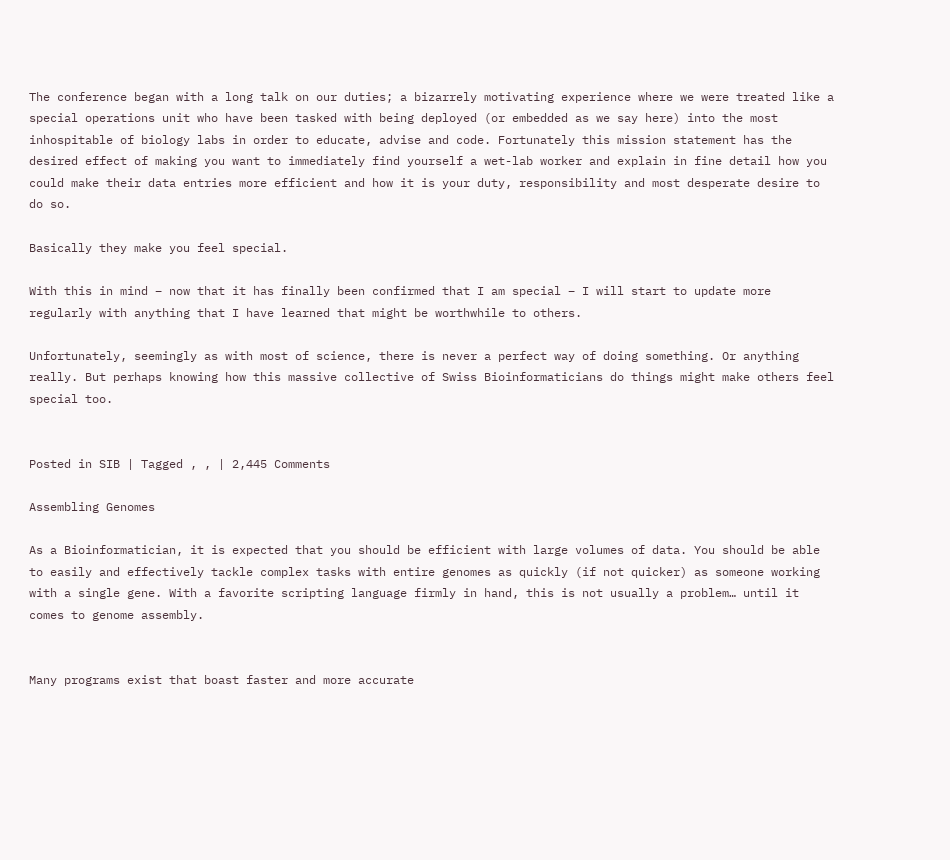The conference began with a long talk on our duties; a bizarrely motivating experience where we were treated like a special operations unit who have been tasked with being deployed (or embedded as we say here) into the most inhospitable of biology labs in order to educate, advise and code. Fortunately this mission statement has the desired effect of making you want to immediately find yourself a wet-lab worker and explain in fine detail how you could make their data entries more efficient and how it is your duty, responsibility and most desperate desire to do so.

Basically they make you feel special.

With this in mind – now that it has finally been confirmed that I am special – I will start to update more regularly with anything that I have learned that might be worthwhile to others.

Unfortunately, seemingly as with most of science, there is never a perfect way of doing something. Or anything really. But perhaps knowing how this massive collective of Swiss Bioinformaticians do things might make others feel special too.


Posted in SIB | Tagged , , | 2,445 Comments

Assembling Genomes

As a Bioinformatician, it is expected that you should be efficient with large volumes of data. You should be able to easily and effectively tackle complex tasks with entire genomes as quickly (if not quicker) as someone working  with a single gene. With a favorite scripting language firmly in hand, this is not usually a problem… until it comes to genome assembly.


Many programs exist that boast faster and more accurate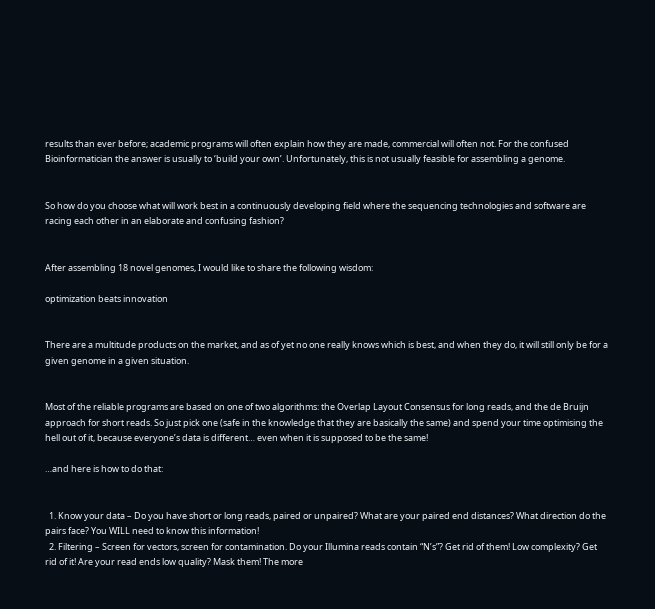results than ever before; academic programs will often explain how they are made, commercial will often not. For the confused Bioinformatician the answer is usually to ‘build your own’. Unfortunately, this is not usually feasible for assembling a genome.


So how do you choose what will work best in a continuously developing field where the sequencing technologies and software are racing each other in an elaborate and confusing fashion?


After assembling 18 novel genomes, I would like to share the following wisdom:

optimization beats innovation


There are a multitude products on the market, and as of yet no one really knows which is best, and when they do, it will still only be for a given genome in a given situation.


Most of the reliable programs are based on one of two algorithms: the Overlap Layout Consensus for long reads, and the de Bruijn approach for short reads. So just pick one (safe in the knowledge that they are basically the same) and spend your time optimising the hell out of it, because everyone’s data is different… even when it is supposed to be the same!

…and here is how to do that:


  1. Know your data – Do you have short or long reads, paired or unpaired? What are your paired end distances? What direction do the pairs face? You WILL need to know this information!
  2. Filtering – Screen for vectors, screen for contamination. Do your Illumina reads contain “N’s”? Get rid of them! Low complexity? Get rid of it! Are your read ends low quality? Mask them! The more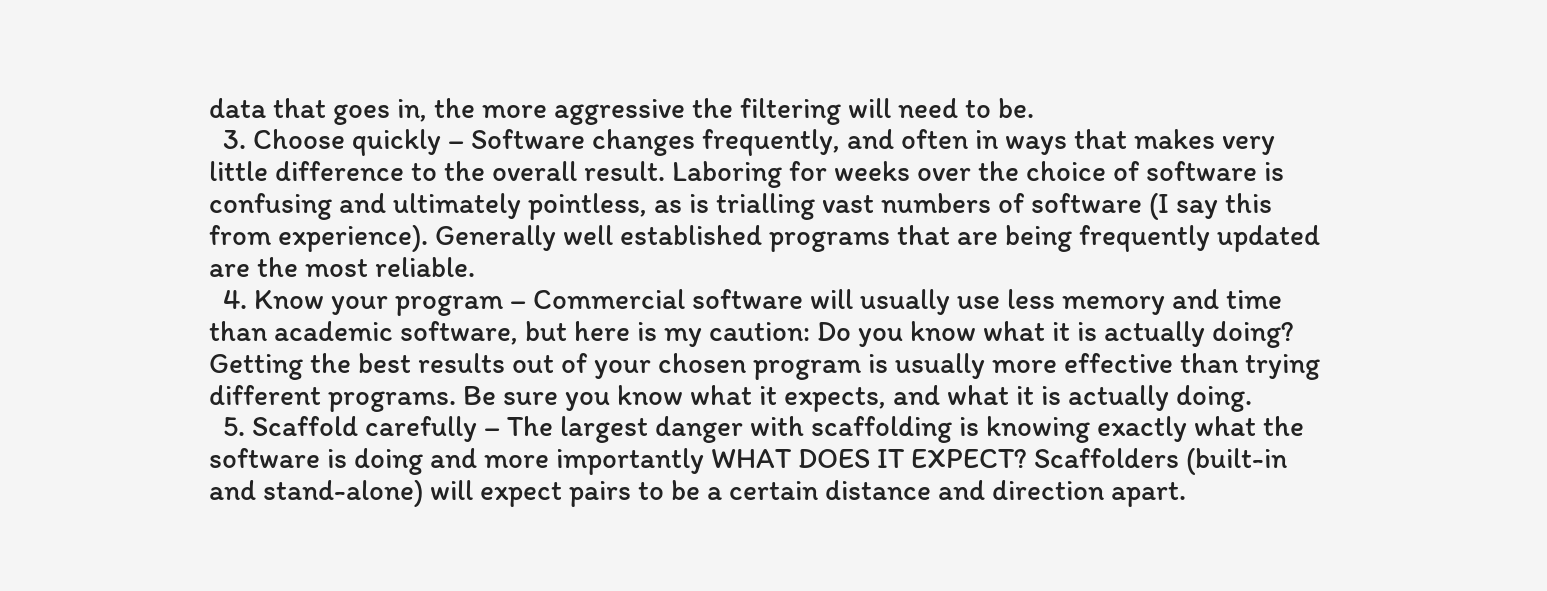data that goes in, the more aggressive the filtering will need to be.
  3. Choose quickly – Software changes frequently, and often in ways that makes very little difference to the overall result. Laboring for weeks over the choice of software is confusing and ultimately pointless, as is trialling vast numbers of software (I say this from experience). Generally well established programs that are being frequently updated are the most reliable.
  4. Know your program – Commercial software will usually use less memory and time than academic software, but here is my caution: Do you know what it is actually doing? Getting the best results out of your chosen program is usually more effective than trying different programs. Be sure you know what it expects, and what it is actually doing.
  5. Scaffold carefully – The largest danger with scaffolding is knowing exactly what the software is doing and more importantly WHAT DOES IT EXPECT? Scaffolders (built-in and stand-alone) will expect pairs to be a certain distance and direction apart.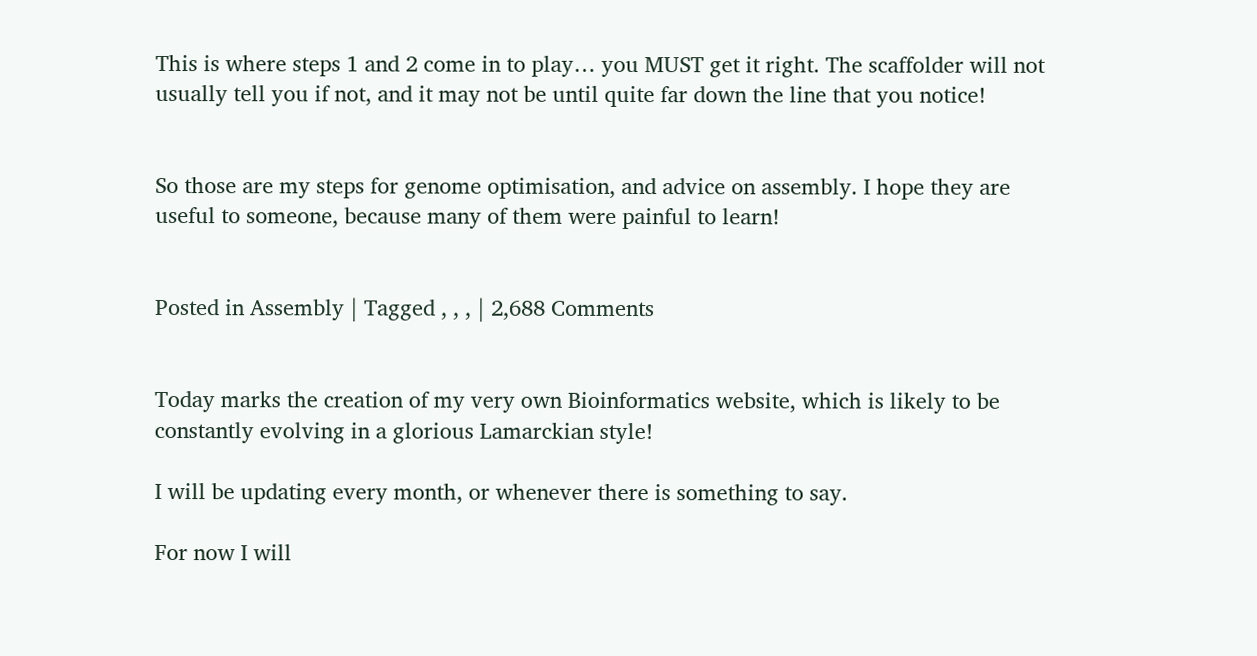This is where steps 1 and 2 come in to play… you MUST get it right. The scaffolder will not usually tell you if not, and it may not be until quite far down the line that you notice!


So those are my steps for genome optimisation, and advice on assembly. I hope they are useful to someone, because many of them were painful to learn!


Posted in Assembly | Tagged , , , | 2,688 Comments


Today marks the creation of my very own Bioinformatics website, which is likely to be constantly evolving in a glorious Lamarckian style!

I will be updating every month, or whenever there is something to say.

For now I will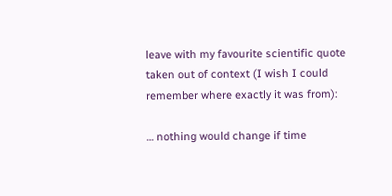leave with my favourite scientific quote taken out of context (I wish I could remember where exactly it was from):

… nothing would change if time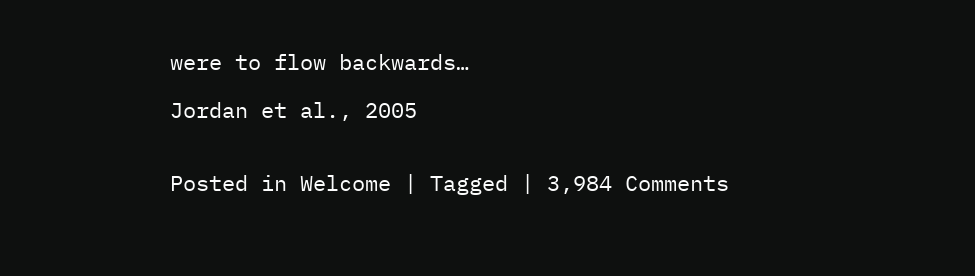were to flow backwards…

Jordan et al., 2005


Posted in Welcome | Tagged | 3,984 Comments